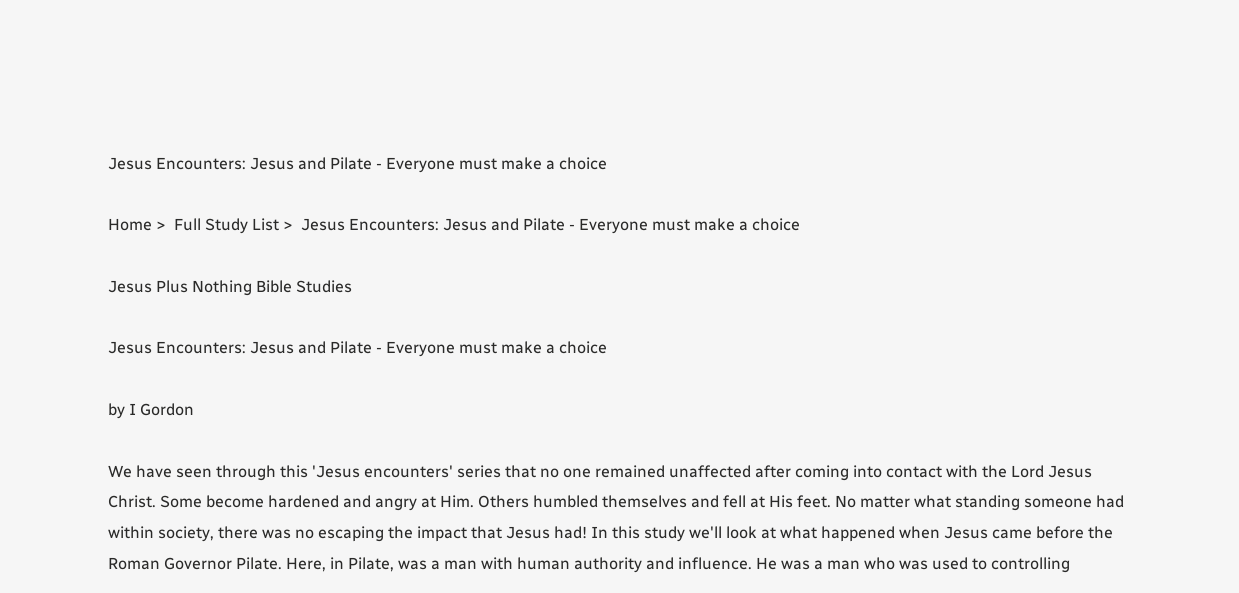Jesus Encounters: Jesus and Pilate - Everyone must make a choice

Home >  Full Study List >  Jesus Encounters: Jesus and Pilate - Everyone must make a choice

Jesus Plus Nothing Bible Studies

Jesus Encounters: Jesus and Pilate - Everyone must make a choice

by I Gordon

We have seen through this 'Jesus encounters' series that no one remained unaffected after coming into contact with the Lord Jesus Christ. Some become hardened and angry at Him. Others humbled themselves and fell at His feet. No matter what standing someone had within society, there was no escaping the impact that Jesus had! In this study we'll look at what happened when Jesus came before the Roman Governor Pilate. Here, in Pilate, was a man with human authority and influence. He was a man who was used to controlling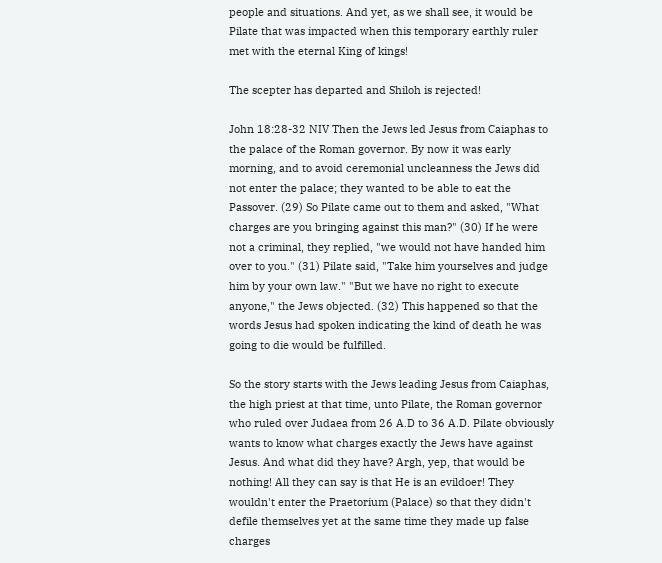people and situations. And yet, as we shall see, it would be Pilate that was impacted when this temporary earthly ruler met with the eternal King of kings!

The scepter has departed and Shiloh is rejected!

John 18:28-32 NIV Then the Jews led Jesus from Caiaphas to the palace of the Roman governor. By now it was early morning, and to avoid ceremonial uncleanness the Jews did not enter the palace; they wanted to be able to eat the Passover. (29) So Pilate came out to them and asked, "What charges are you bringing against this man?" (30) If he were not a criminal, they replied, "we would not have handed him over to you." (31) Pilate said, "Take him yourselves and judge him by your own law." "But we have no right to execute anyone," the Jews objected. (32) This happened so that the words Jesus had spoken indicating the kind of death he was going to die would be fulfilled.

So the story starts with the Jews leading Jesus from Caiaphas, the high priest at that time, unto Pilate, the Roman governor who ruled over Judaea from 26 A.D to 36 A.D. Pilate obviously wants to know what charges exactly the Jews have against Jesus. And what did they have? Argh, yep, that would be nothing! All they can say is that He is an evildoer! They wouldn't enter the Praetorium (Palace) so that they didn't defile themselves yet at the same time they made up false charges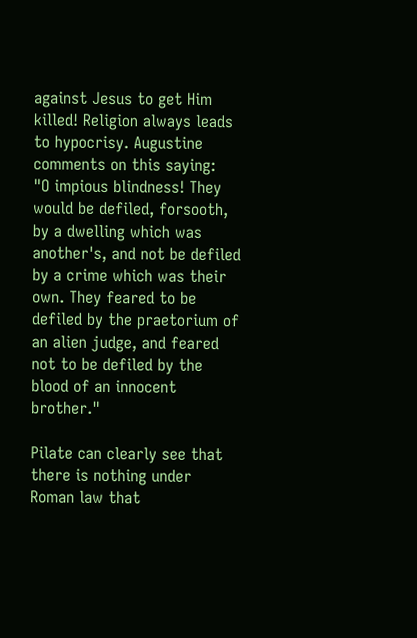against Jesus to get Him killed! Religion always leads to hypocrisy. Augustine comments on this saying:
"O impious blindness! They would be defiled, forsooth, by a dwelling which was another's, and not be defiled by a crime which was their own. They feared to be defiled by the praetorium of an alien judge, and feared not to be defiled by the blood of an innocent brother."

Pilate can clearly see that there is nothing under Roman law that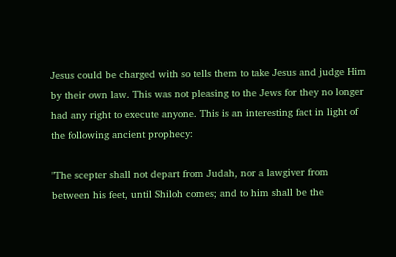Jesus could be charged with so tells them to take Jesus and judge Him by their own law. This was not pleasing to the Jews for they no longer had any right to execute anyone. This is an interesting fact in light of the following ancient prophecy:

"The scepter shall not depart from Judah, nor a lawgiver from between his feet, until Shiloh comes; and to him shall be the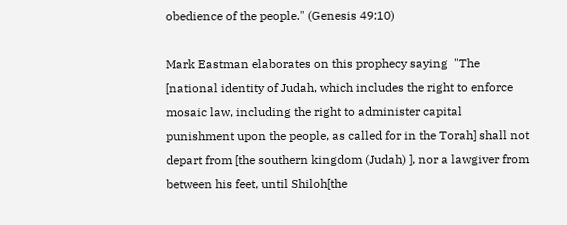obedience of the people." (Genesis 49:10)

Mark Eastman elaborates on this prophecy saying  "The [national identity of Judah, which includes the right to enforce mosaic law, including the right to administer capital punishment upon the people, as called for in the Torah] shall not depart from [the southern kingdom (Judah) ], nor a lawgiver from between his feet, until Shiloh[the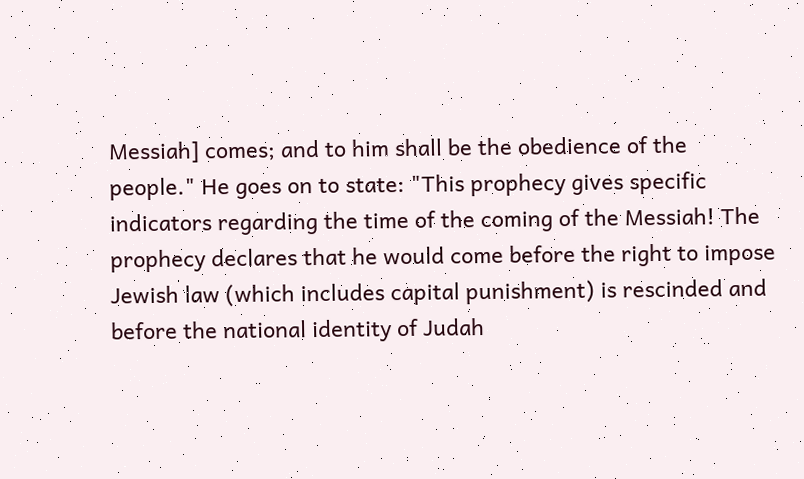Messiah] comes; and to him shall be the obedience of the people." He goes on to state: "This prophecy gives specific indicators regarding the time of the coming of the Messiah! The prophecy declares that he would come before the right to impose Jewish law (which includes capital punishment) is rescinded and before the national identity of Judah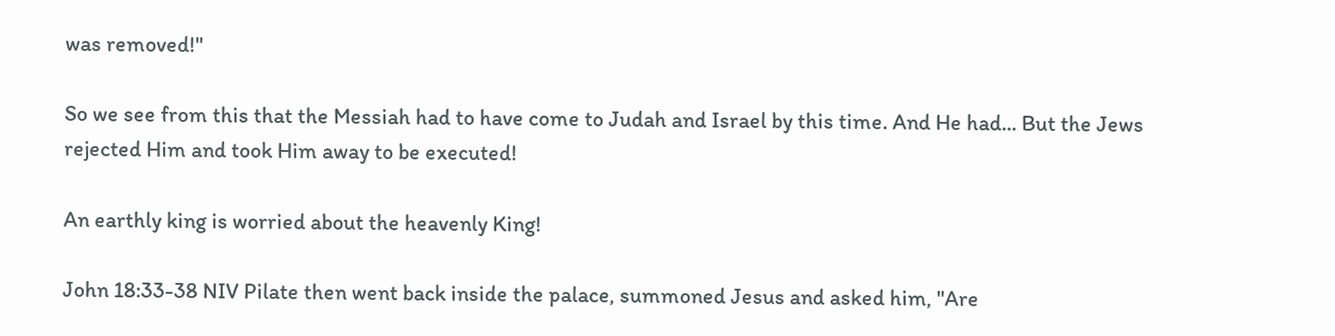was removed!"

So we see from this that the Messiah had to have come to Judah and Israel by this time. And He had... But the Jews rejected Him and took Him away to be executed!

An earthly king is worried about the heavenly King!

John 18:33-38 NIV Pilate then went back inside the palace, summoned Jesus and asked him, "Are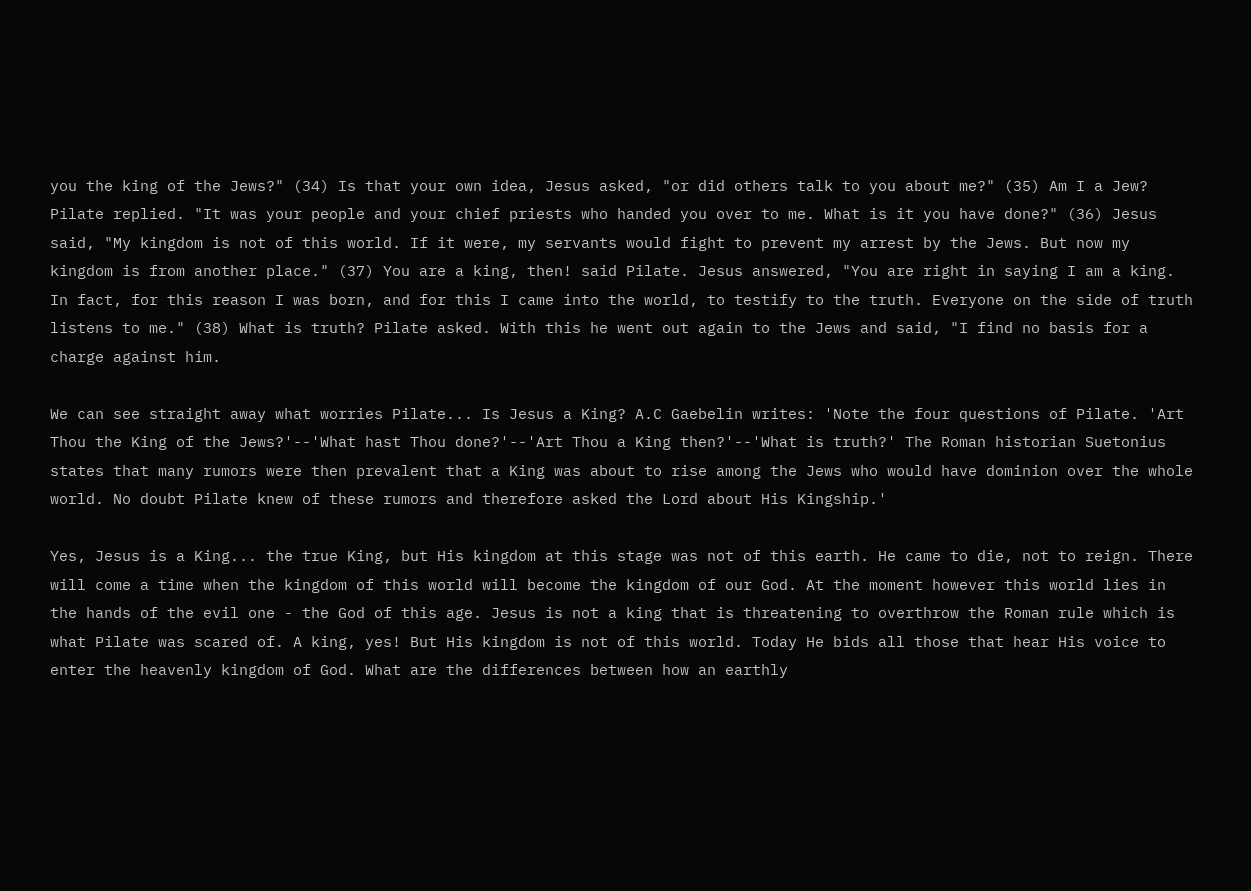you the king of the Jews?" (34) Is that your own idea, Jesus asked, "or did others talk to you about me?" (35) Am I a Jew? Pilate replied. "It was your people and your chief priests who handed you over to me. What is it you have done?" (36) Jesus said, "My kingdom is not of this world. If it were, my servants would fight to prevent my arrest by the Jews. But now my kingdom is from another place." (37) You are a king, then! said Pilate. Jesus answered, "You are right in saying I am a king. In fact, for this reason I was born, and for this I came into the world, to testify to the truth. Everyone on the side of truth listens to me." (38) What is truth? Pilate asked. With this he went out again to the Jews and said, "I find no basis for a charge against him.

We can see straight away what worries Pilate... Is Jesus a King? A.C Gaebelin writes: 'Note the four questions of Pilate. 'Art Thou the King of the Jews?'--'What hast Thou done?'--'Art Thou a King then?'--'What is truth?' The Roman historian Suetonius states that many rumors were then prevalent that a King was about to rise among the Jews who would have dominion over the whole world. No doubt Pilate knew of these rumors and therefore asked the Lord about His Kingship.'

Yes, Jesus is a King... the true King, but His kingdom at this stage was not of this earth. He came to die, not to reign. There will come a time when the kingdom of this world will become the kingdom of our God. At the moment however this world lies in the hands of the evil one - the God of this age. Jesus is not a king that is threatening to overthrow the Roman rule which is what Pilate was scared of. A king, yes! But His kingdom is not of this world. Today He bids all those that hear His voice to enter the heavenly kingdom of God. What are the differences between how an earthly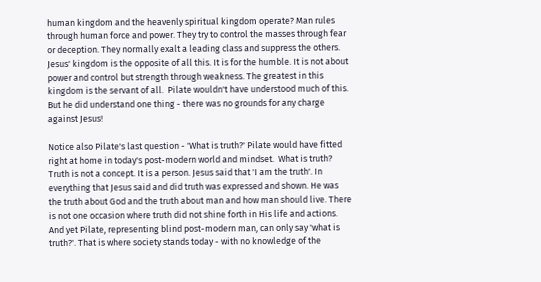human kingdom and the heavenly spiritual kingdom operate? Man rules through human force and power. They try to control the masses through fear or deception. They normally exalt a leading class and suppress the others. Jesus' kingdom is the opposite of all this. It is for the humble. It is not about power and control but strength through weakness. The greatest in this kingdom is the servant of all.  Pilate wouldn't have understood much of this. But he did understand one thing - there was no grounds for any charge against Jesus!

Notice also Pilate's last question - 'What is truth?' Pilate would have fitted right at home in today's post-modern world and mindset.  What is truth? Truth is not a concept. It is a person. Jesus said that 'I am the truth'. In everything that Jesus said and did truth was expressed and shown. He was the truth about God and the truth about man and how man should live. There is not one occasion where truth did not shine forth in His life and actions. And yet Pilate, representing blind post-modern man, can only say 'what is truth?'. That is where society stands today - with no knowledge of the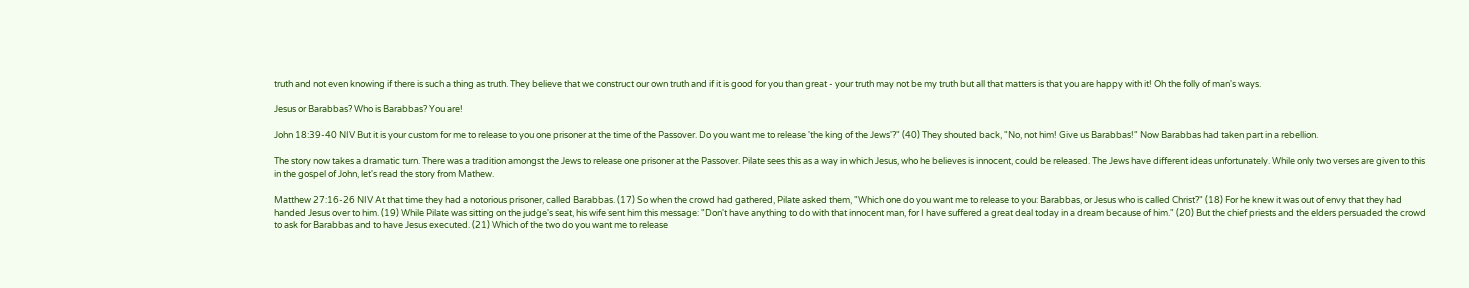truth and not even knowing if there is such a thing as truth. They believe that we construct our own truth and if it is good for you than great - your truth may not be my truth but all that matters is that you are happy with it! Oh the folly of man's ways.

Jesus or Barabbas? Who is Barabbas? You are!

John 18:39-40 NIV But it is your custom for me to release to you one prisoner at the time of the Passover. Do you want me to release 'the king of the Jews'?" (40) They shouted back, "No, not him! Give us Barabbas!" Now Barabbas had taken part in a rebellion.

The story now takes a dramatic turn. There was a tradition amongst the Jews to release one prisoner at the Passover. Pilate sees this as a way in which Jesus, who he believes is innocent, could be released. The Jews have different ideas unfortunately. While only two verses are given to this in the gospel of John, let's read the story from Mathew.

Matthew 27:16-26 NIV At that time they had a notorious prisoner, called Barabbas. (17) So when the crowd had gathered, Pilate asked them, "Which one do you want me to release to you: Barabbas, or Jesus who is called Christ?" (18) For he knew it was out of envy that they had handed Jesus over to him. (19) While Pilate was sitting on the judge's seat, his wife sent him this message: "Don't have anything to do with that innocent man, for I have suffered a great deal today in a dream because of him." (20) But the chief priests and the elders persuaded the crowd to ask for Barabbas and to have Jesus executed. (21) Which of the two do you want me to release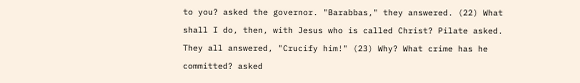to you? asked the governor. "Barabbas," they answered. (22) What shall I do, then, with Jesus who is called Christ? Pilate asked. They all answered, "Crucify him!" (23) Why? What crime has he committed? asked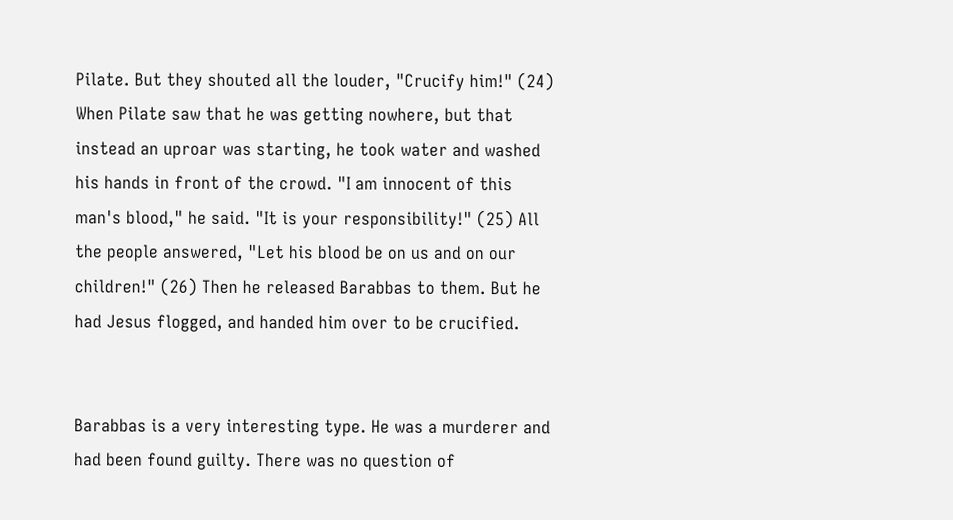Pilate. But they shouted all the louder, "Crucify him!" (24) When Pilate saw that he was getting nowhere, but that instead an uproar was starting, he took water and washed his hands in front of the crowd. "I am innocent of this man's blood," he said. "It is your responsibility!" (25) All the people answered, "Let his blood be on us and on our children!" (26) Then he released Barabbas to them. But he had Jesus flogged, and handed him over to be crucified.


Barabbas is a very interesting type. He was a murderer and had been found guilty. There was no question of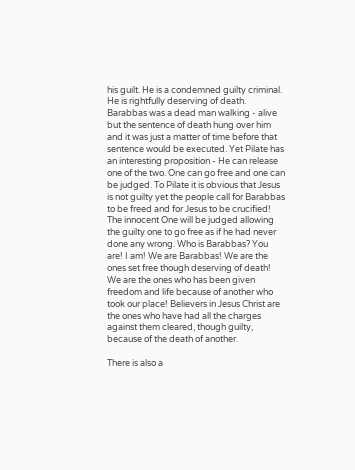his guilt. He is a condemned guilty criminal. He is rightfully deserving of death. Barabbas was a dead man walking - alive but the sentence of death hung over him and it was just a matter of time before that sentence would be executed. Yet Pilate has an interesting proposition - He can release one of the two. One can go free and one can be judged. To Pilate it is obvious that Jesus is not guilty yet the people call for Barabbas to be freed and for Jesus to be crucified! The innocent One will be judged allowing the guilty one to go free as if he had never done any wrong. Who is Barabbas? You are! I am! We are Barabbas! We are the ones set free though deserving of death! We are the ones who has been given freedom and life because of another who took our place! Believers in Jesus Christ are the ones who have had all the charges against them cleared, though guilty, because of the death of another.

There is also a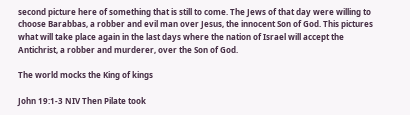second picture here of something that is still to come. The Jews of that day were willing to choose Barabbas, a robber and evil man over Jesus, the innocent Son of God. This pictures what will take place again in the last days where the nation of Israel will accept the Antichrist, a robber and murderer, over the Son of God.

The world mocks the King of kings

John 19:1-3 NIV Then Pilate took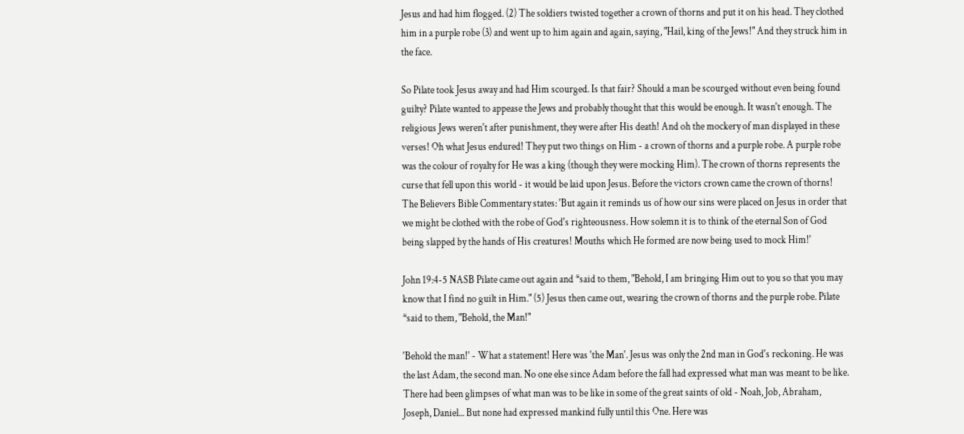Jesus and had him flogged. (2) The soldiers twisted together a crown of thorns and put it on his head. They clothed him in a purple robe (3) and went up to him again and again, saying, "Hail, king of the Jews!" And they struck him in the face.

So Pilate took Jesus away and had Him scourged. Is that fair? Should a man be scourged without even being found guilty? Pilate wanted to appease the Jews and probably thought that this would be enough. It wasn't enough. The religious Jews weren't after punishment, they were after His death! And oh the mockery of man displayed in these verses! Oh what Jesus endured! They put two things on Him - a crown of thorns and a purple robe. A purple robe was the colour of royalty for He was a king (though they were mocking Him). The crown of thorns represents the curse that fell upon this world - it would be laid upon Jesus. Before the victors crown came the crown of thorns! The Believers Bible Commentary states: 'But again it reminds us of how our sins were placed on Jesus in order that we might be clothed with the robe of God's righteousness. How solemn it is to think of the eternal Son of God being slapped by the hands of His creatures! Mouths which He formed are now being used to mock Him!'

John 19:4-5 NASB Pilate came out again and *said to them, "Behold, I am bringing Him out to you so that you may know that I find no guilt in Him." (5) Jesus then came out, wearing the crown of thorns and the purple robe. Pilate *said to them, "Behold, the Man!"

'Behold the man!' - What a statement! Here was 'the Man'. Jesus was only the 2nd man in God's reckoning. He was the last Adam, the second man. No one else since Adam before the fall had expressed what man was meant to be like. There had been glimpses of what man was to be like in some of the great saints of old - Noah, Job, Abraham, Joseph, Daniel... But none had expressed mankind fully until this One. Here was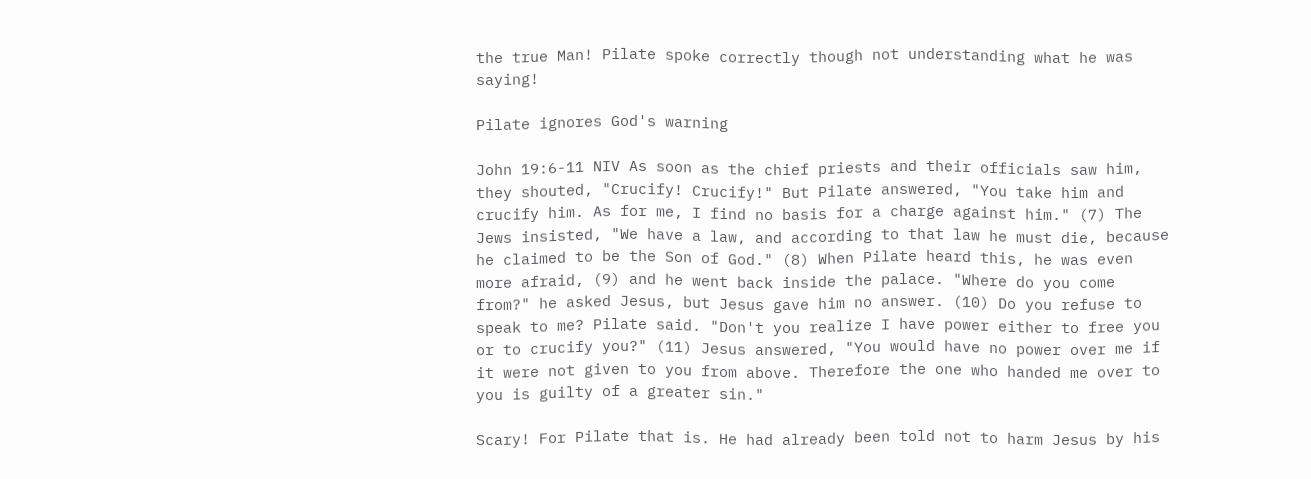the true Man! Pilate spoke correctly though not understanding what he was saying!

Pilate ignores God's warning

John 19:6-11 NIV As soon as the chief priests and their officials saw him, they shouted, "Crucify! Crucify!" But Pilate answered, "You take him and crucify him. As for me, I find no basis for a charge against him." (7) The Jews insisted, "We have a law, and according to that law he must die, because he claimed to be the Son of God." (8) When Pilate heard this, he was even more afraid, (9) and he went back inside the palace. "Where do you come from?" he asked Jesus, but Jesus gave him no answer. (10) Do you refuse to speak to me? Pilate said. "Don't you realize I have power either to free you or to crucify you?" (11) Jesus answered, "You would have no power over me if it were not given to you from above. Therefore the one who handed me over to you is guilty of a greater sin."

Scary! For Pilate that is. He had already been told not to harm Jesus by his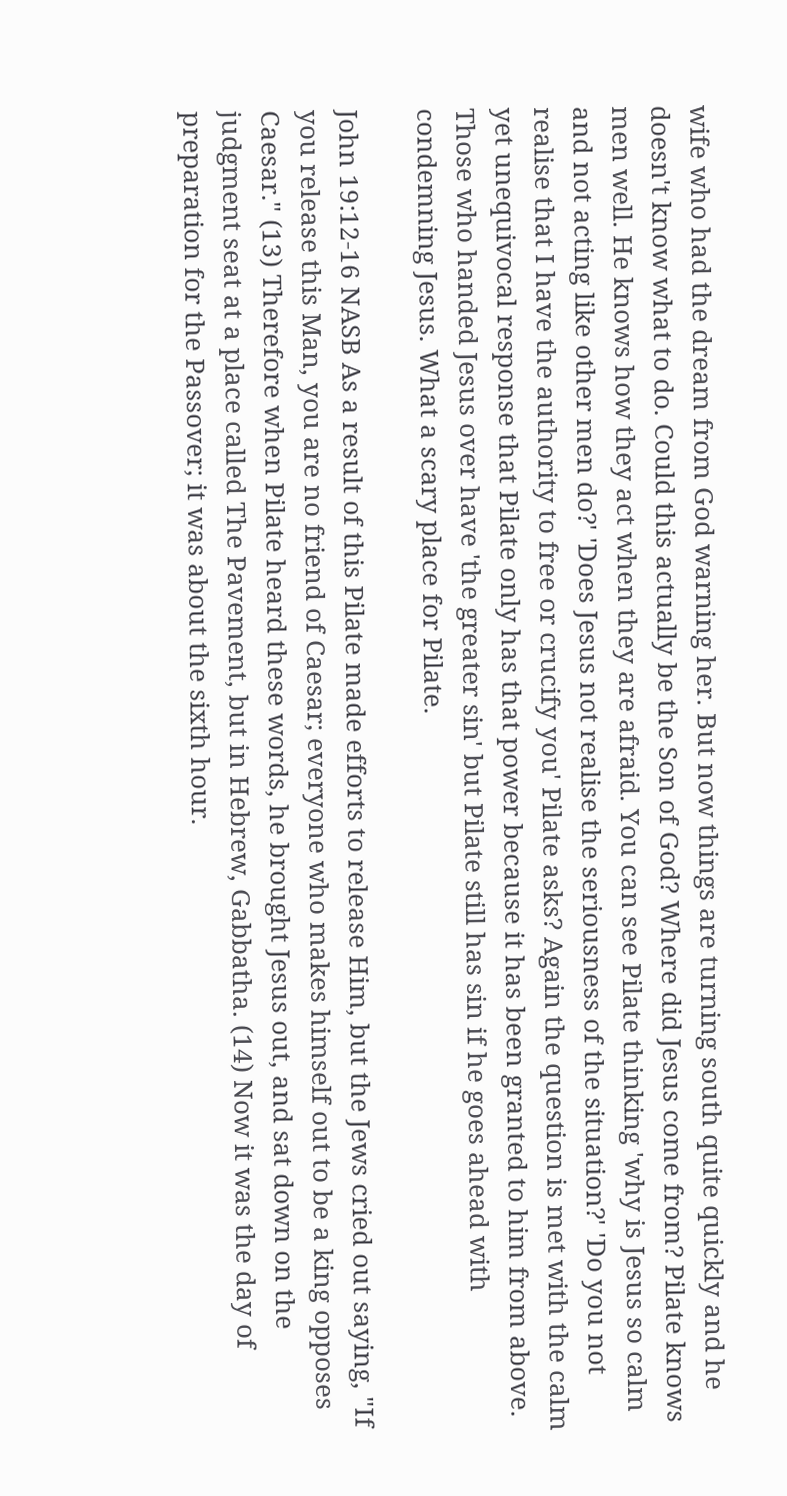wife who had the dream from God warning her. But now things are turning south quite quickly and he doesn't know what to do. Could this actually be the Son of God? Where did Jesus come from? Pilate knows men well. He knows how they act when they are afraid. You can see Pilate thinking 'why is Jesus so calm and not acting like other men do?' 'Does Jesus not realise the seriousness of the situation?' 'Do you not realise that I have the authority to free or crucify you' Pilate asks? Again the question is met with the calm yet unequivocal response that Pilate only has that power because it has been granted to him from above. Those who handed Jesus over have 'the greater sin' but Pilate still has sin if he goes ahead with condemning Jesus. What a scary place for Pilate.

John 19:12-16 NASB As a result of this Pilate made efforts to release Him, but the Jews cried out saying, "If you release this Man, you are no friend of Caesar; everyone who makes himself out to be a king opposes Caesar." (13) Therefore when Pilate heard these words, he brought Jesus out, and sat down on the judgment seat at a place called The Pavement, but in Hebrew, Gabbatha. (14) Now it was the day of preparation for the Passover; it was about the sixth hour.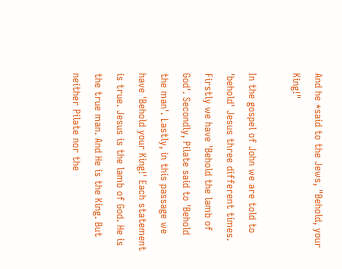And he *said to the Jews, "Behold, your King!"

In the gospel of John we are told to 'behold' Jesus three different times. Firstly we have 'Behold the lamb of God'. Secondly, Pilate said to 'Behold the man'. Lastly, in this passage we have 'Behold your King!' Each statement is true. Jesus is the lamb of God. He is the true man. And He is the King. But neither Pilate nor the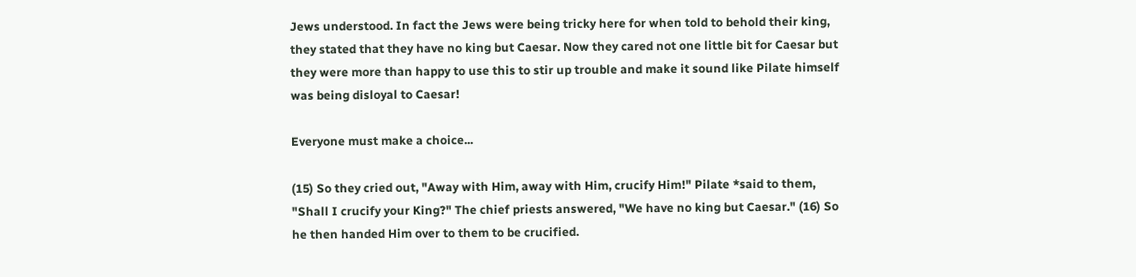Jews understood. In fact the Jews were being tricky here for when told to behold their king, they stated that they have no king but Caesar. Now they cared not one little bit for Caesar but they were more than happy to use this to stir up trouble and make it sound like Pilate himself was being disloyal to Caesar!

Everyone must make a choice...

(15) So they cried out, "Away with Him, away with Him, crucify Him!" Pilate *said to them, "Shall I crucify your King?" The chief priests answered, "We have no king but Caesar." (16) So he then handed Him over to them to be crucified.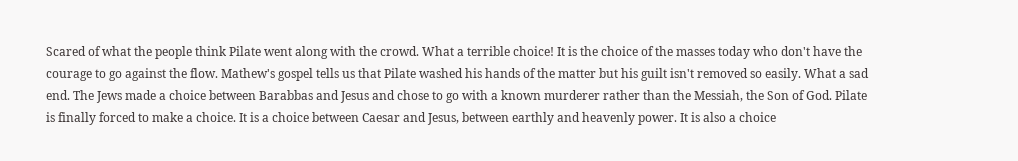Scared of what the people think Pilate went along with the crowd. What a terrible choice! It is the choice of the masses today who don't have the courage to go against the flow. Mathew's gospel tells us that Pilate washed his hands of the matter but his guilt isn't removed so easily. What a sad end. The Jews made a choice between Barabbas and Jesus and chose to go with a known murderer rather than the Messiah, the Son of God. Pilate is finally forced to make a choice. It is a choice between Caesar and Jesus, between earthly and heavenly power. It is also a choice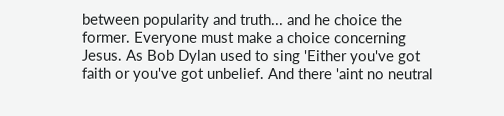between popularity and truth... and he choice the former. Everyone must make a choice concerning Jesus. As Bob Dylan used to sing 'Either you've got faith or you've got unbelief. And there 'aint no neutral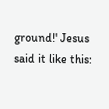ground!' Jesus said it like this: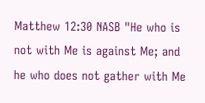Matthew 12:30 NASB "He who is not with Me is against Me; and he who does not gather with Me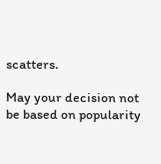scatters.

May your decision not be based on popularity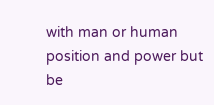with man or human position and power but be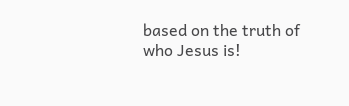based on the truth of who Jesus is!